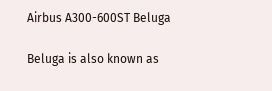Airbus A300-600ST Beluga

Beluga is also known as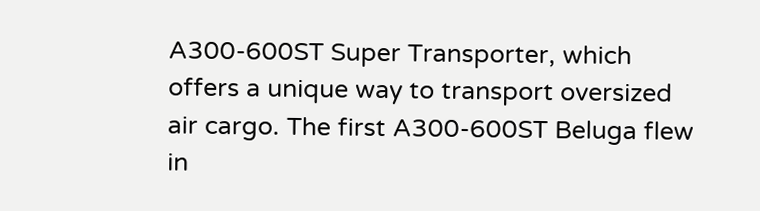A300-600ST Super Transporter, which offers a unique way to transport oversized air cargo. The first A300-600ST Beluga flew in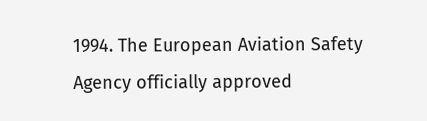1994. The European Aviation Safety Agency officially approved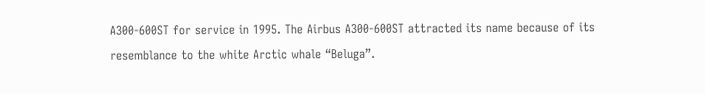A300-600ST for service in 1995. The Airbus A300-600ST attracted its name because of its resemblance to the white Arctic whale “Beluga”.